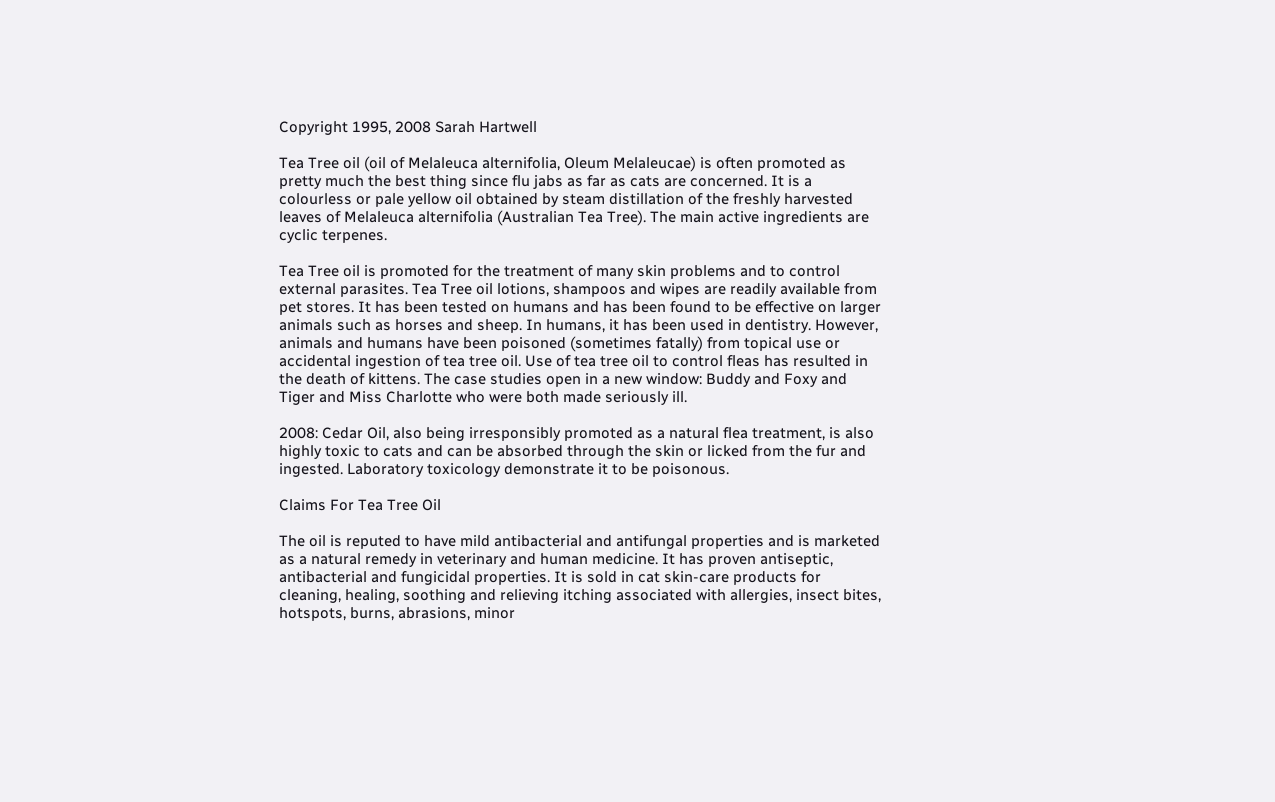Copyright 1995, 2008 Sarah Hartwell

Tea Tree oil (oil of Melaleuca alternifolia, Oleum Melaleucae) is often promoted as pretty much the best thing since flu jabs as far as cats are concerned. It is a colourless or pale yellow oil obtained by steam distillation of the freshly harvested leaves of Melaleuca alternifolia (Australian Tea Tree). The main active ingredients are cyclic terpenes.

Tea Tree oil is promoted for the treatment of many skin problems and to control external parasites. Tea Tree oil lotions, shampoos and wipes are readily available from pet stores. It has been tested on humans and has been found to be effective on larger animals such as horses and sheep. In humans, it has been used in dentistry. However, animals and humans have been poisoned (sometimes fatally) from topical use or accidental ingestion of tea tree oil. Use of tea tree oil to control fleas has resulted in the death of kittens. The case studies open in a new window: Buddy and Foxy and Tiger and Miss Charlotte who were both made seriously ill.

2008: Cedar Oil, also being irresponsibly promoted as a natural flea treatment, is also highly toxic to cats and can be absorbed through the skin or licked from the fur and ingested. Laboratory toxicology demonstrate it to be poisonous.

Claims For Tea Tree Oil

The oil is reputed to have mild antibacterial and antifungal properties and is marketed as a natural remedy in veterinary and human medicine. It has proven antiseptic, antibacterial and fungicidal properties. It is sold in cat skin-care products for cleaning, healing, soothing and relieving itching associated with allergies, insect bites, hotspots, burns, abrasions, minor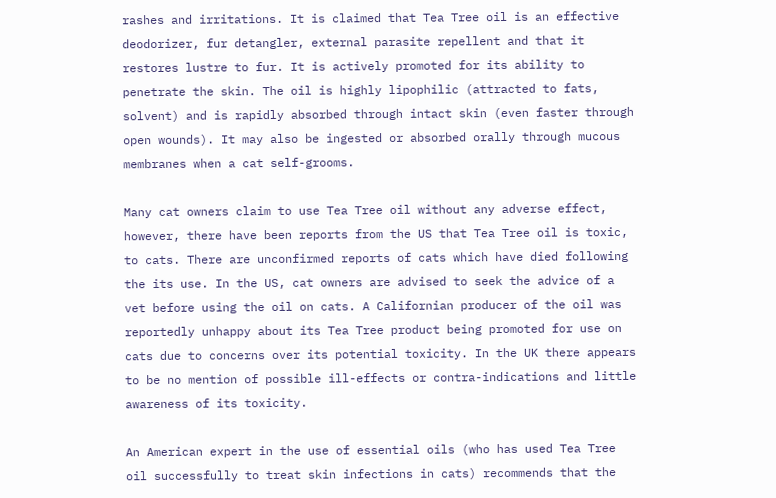rashes and irritations. It is claimed that Tea Tree oil is an effective deodorizer, fur detangler, external parasite repellent and that it restores lustre to fur. It is actively promoted for its ability to penetrate the skin. The oil is highly lipophilic (attracted to fats, solvent) and is rapidly absorbed through intact skin (even faster through open wounds). It may also be ingested or absorbed orally through mucous membranes when a cat self-grooms.

Many cat owners claim to use Tea Tree oil without any adverse effect, however, there have been reports from the US that Tea Tree oil is toxic, to cats. There are unconfirmed reports of cats which have died following the its use. In the US, cat owners are advised to seek the advice of a vet before using the oil on cats. A Californian producer of the oil was reportedly unhappy about its Tea Tree product being promoted for use on cats due to concerns over its potential toxicity. In the UK there appears to be no mention of possible ill-effects or contra-indications and little awareness of its toxicity.

An American expert in the use of essential oils (who has used Tea Tree oil successfully to treat skin infections in cats) recommends that the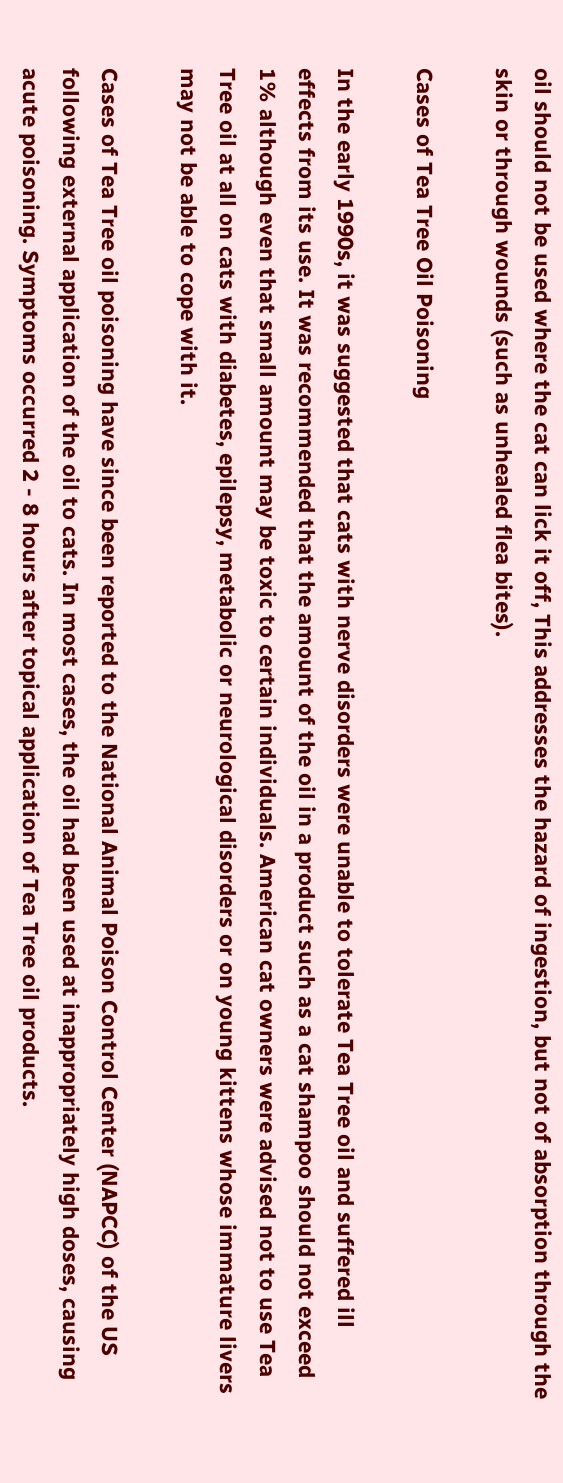oil should not be used where the cat can lick it off, This addresses the hazard of ingestion, but not of absorption through the skin or through wounds (such as unhealed flea bites).

Cases of Tea Tree Oil Poisoning

In the early 1990s, it was suggested that cats with nerve disorders were unable to tolerate Tea Tree oil and suffered ill effects from its use. It was recommended that the amount of the oil in a product such as a cat shampoo should not exceed 1% although even that small amount may be toxic to certain individuals. American cat owners were advised not to use Tea Tree oil at all on cats with diabetes, epilepsy, metabolic or neurological disorders or on young kittens whose immature livers may not be able to cope with it.

Cases of Tea Tree oil poisoning have since been reported to the National Animal Poison Control Center (NAPCC) of the US following external application of the oil to cats. In most cases, the oil had been used at inappropriately high doses, causing acute poisoning. Symptoms occurred 2 - 8 hours after topical application of Tea Tree oil products.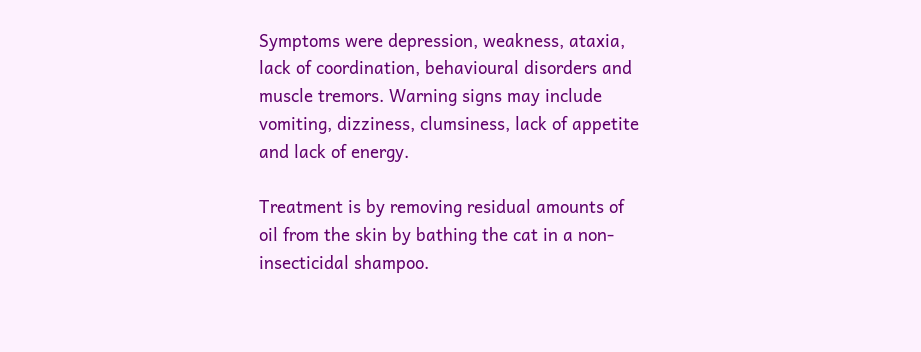Symptoms were depression, weakness, ataxia, lack of coordination, behavioural disorders and muscle tremors. Warning signs may include vomiting, dizziness, clumsiness, lack of appetite and lack of energy.

Treatment is by removing residual amounts of oil from the skin by bathing the cat in a non-insecticidal shampoo.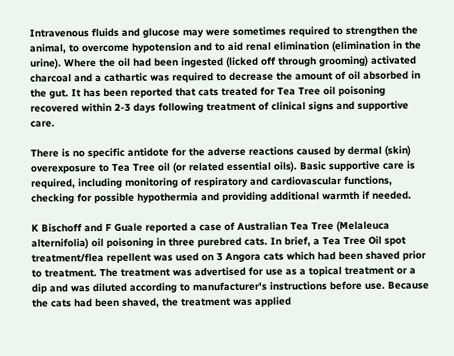Intravenous fluids and glucose may were sometimes required to strengthen the animal, to overcome hypotension and to aid renal elimination (elimination in the urine). Where the oil had been ingested (licked off through grooming) activated charcoal and a cathartic was required to decrease the amount of oil absorbed in the gut. It has been reported that cats treated for Tea Tree oil poisoning recovered within 2-3 days following treatment of clinical signs and supportive care.

There is no specific antidote for the adverse reactions caused by dermal (skin) overexposure to Tea Tree oil (or related essential oils). Basic supportive care is required, including monitoring of respiratory and cardiovascular functions, checking for possible hypothermia and providing additional warmth if needed.

K Bischoff and F Guale reported a case of Australian Tea Tree (Melaleuca alternifolia) oil poisoning in three purebred cats. In brief, a Tea Tree Oil spot treatment/flea repellent was used on 3 Angora cats which had been shaved prior to treatment. The treatment was advertised for use as a topical treatment or a dip and was diluted according to manufacturer's instructions before use. Because the cats had been shaved, the treatment was applied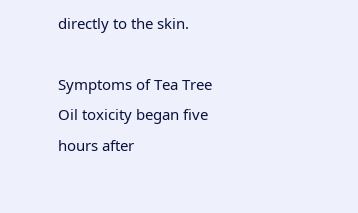directly to the skin.

Symptoms of Tea Tree Oil toxicity began five hours after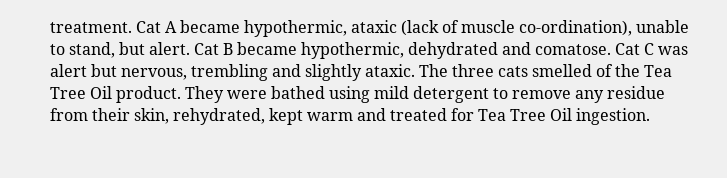treatment. Cat A became hypothermic, ataxic (lack of muscle co-ordination), unable to stand, but alert. Cat B became hypothermic, dehydrated and comatose. Cat C was alert but nervous, trembling and slightly ataxic. The three cats smelled of the Tea Tree Oil product. They were bathed using mild detergent to remove any residue from their skin, rehydrated, kept warm and treated for Tea Tree Oil ingestion.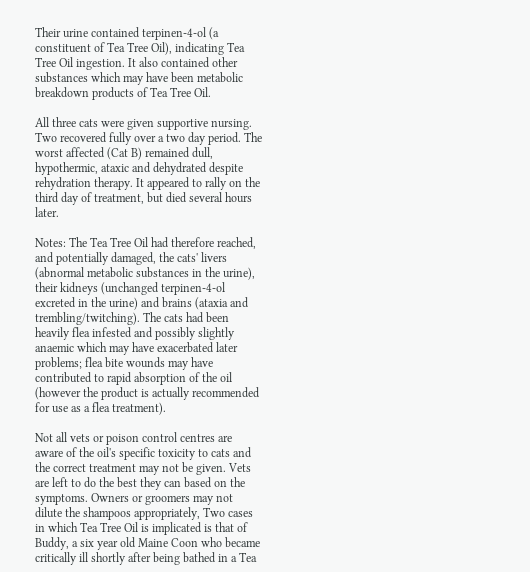Their urine contained terpinen-4-ol (a constituent of Tea Tree Oil), indicating Tea Tree Oil ingestion. It also contained other substances which may have been metabolic breakdown products of Tea Tree Oil.

All three cats were given supportive nursing. Two recovered fully over a two day period. The worst affected (Cat B) remained dull, hypothermic, ataxic and dehydrated despite rehydration therapy. It appeared to rally on the third day of treatment, but died several hours later.

Notes: The Tea Tree Oil had therefore reached, and potentially damaged, the cats' livers (abnormal metabolic substances in the urine), their kidneys (unchanged terpinen-4-ol excreted in the urine) and brains (ataxia and trembling/twitching). The cats had been heavily flea infested and possibly slightly anaemic which may have exacerbated later problems; flea bite wounds may have contributed to rapid absorption of the oil (however the product is actually recommended for use as a flea treatment).

Not all vets or poison control centres are aware of the oil's specific toxicity to cats and the correct treatment may not be given. Vets are left to do the best they can based on the symptoms. Owners or groomers may not dilute the shampoos appropriately, Two cases in which Tea Tree Oil is implicated is that of Buddy, a six year old Maine Coon who became critically ill shortly after being bathed in a Tea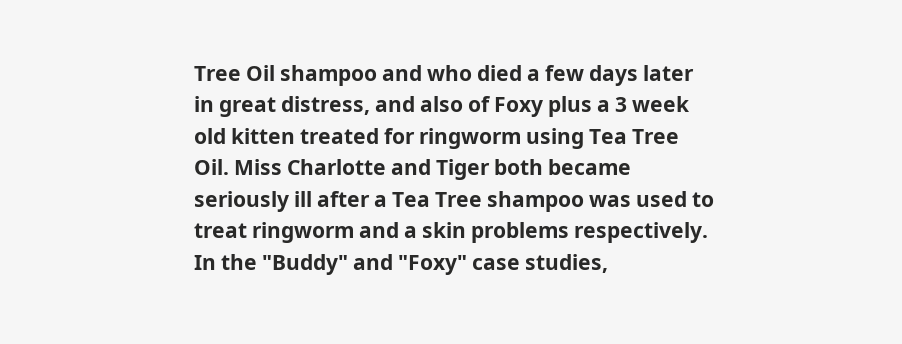Tree Oil shampoo and who died a few days later in great distress, and also of Foxy plus a 3 week old kitten treated for ringworm using Tea Tree Oil. Miss Charlotte and Tiger both became seriously ill after a Tea Tree shampoo was used to treat ringworm and a skin problems respectively. In the "Buddy" and "Foxy" case studies,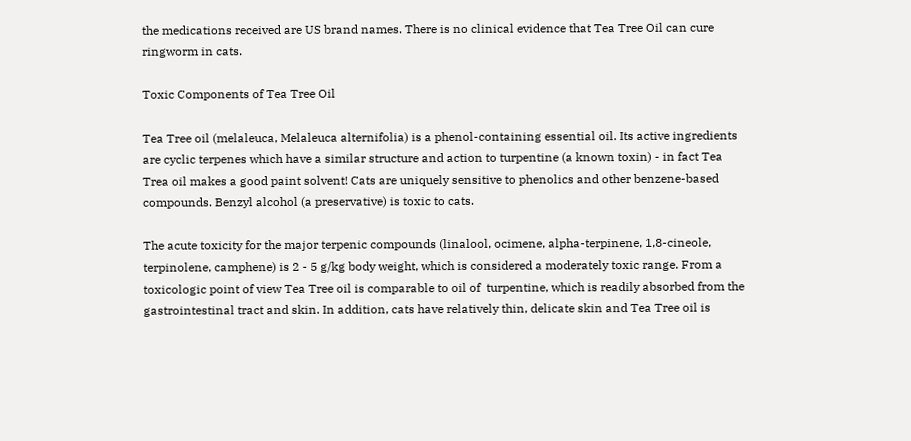the medications received are US brand names. There is no clinical evidence that Tea Tree Oil can cure ringworm in cats.

Toxic Components of Tea Tree Oil

Tea Tree oil (melaleuca, Melaleuca alternifolia) is a phenol-containing essential oil. Its active ingredients are cyclic terpenes which have a similar structure and action to turpentine (a known toxin) - in fact Tea Trea oil makes a good paint solvent! Cats are uniquely sensitive to phenolics and other benzene-based compounds. Benzyl alcohol (a preservative) is toxic to cats.

The acute toxicity for the major terpenic compounds (linalool, ocimene, alpha-terpinene, 1,8-cineole, terpinolene, camphene) is 2 - 5 g/kg body weight, which is considered a moderately toxic range. From a toxicologic point of view Tea Tree oil is comparable to oil of  turpentine, which is readily absorbed from the gastrointestinal tract and skin. In addition, cats have relatively thin, delicate skin and Tea Tree oil is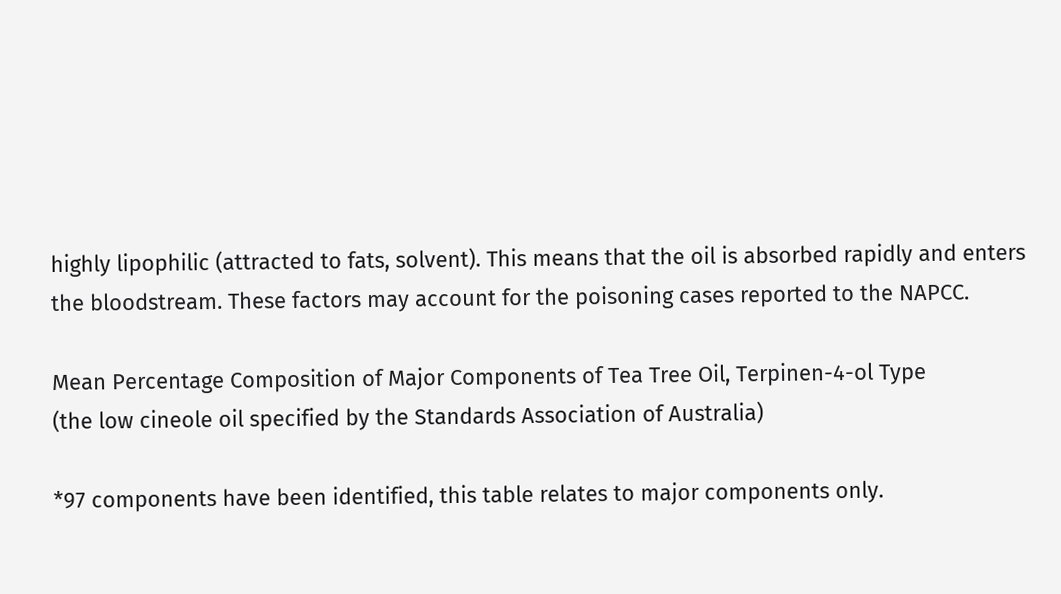highly lipophilic (attracted to fats, solvent). This means that the oil is absorbed rapidly and enters the bloodstream. These factors may account for the poisoning cases reported to the NAPCC.

Mean Percentage Composition of Major Components of Tea Tree Oil, Terpinen-4-ol Type
(the low cineole oil specified by the Standards Association of Australia)

*97 components have been identified, this table relates to major components only.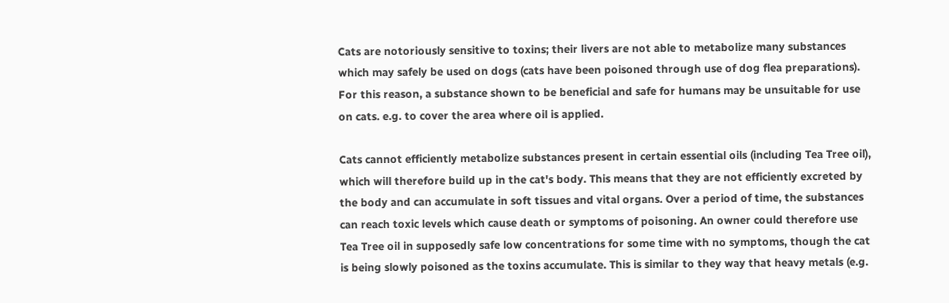Cats are notoriously sensitive to toxins; their livers are not able to metabolize many substances which may safely be used on dogs (cats have been poisoned through use of dog flea preparations). For this reason, a substance shown to be beneficial and safe for humans may be unsuitable for use on cats. e.g. to cover the area where oil is applied.

Cats cannot efficiently metabolize substances present in certain essential oils (including Tea Tree oil), which will therefore build up in the cat's body. This means that they are not efficiently excreted by the body and can accumulate in soft tissues and vital organs. Over a period of time, the substances can reach toxic levels which cause death or symptoms of poisoning. An owner could therefore use Tea Tree oil in supposedly safe low concentrations for some time with no symptoms, though the cat is being slowly poisoned as the toxins accumulate. This is similar to they way that heavy metals (e.g.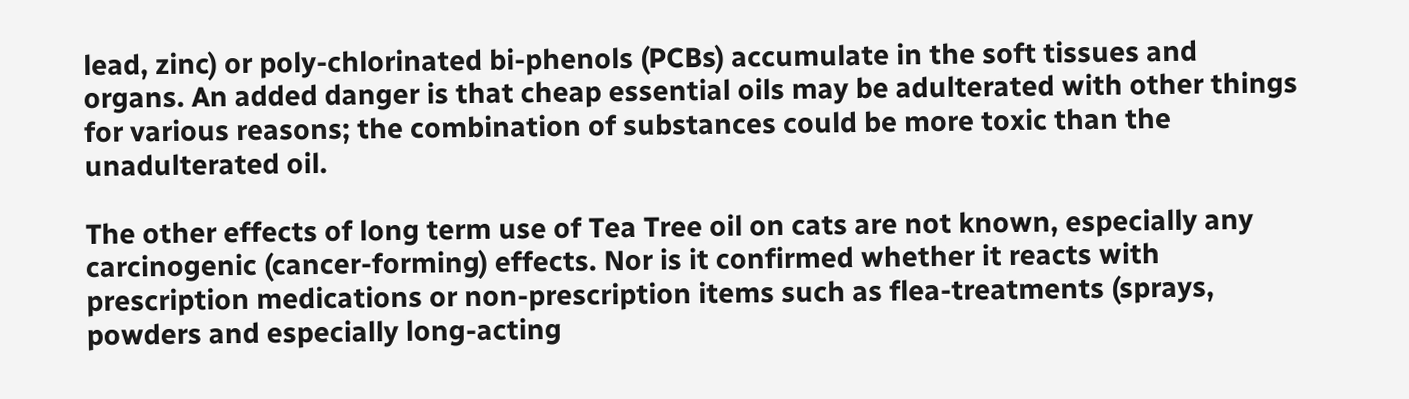lead, zinc) or poly-chlorinated bi-phenols (PCBs) accumulate in the soft tissues and organs. An added danger is that cheap essential oils may be adulterated with other things for various reasons; the combination of substances could be more toxic than the unadulterated oil.

The other effects of long term use of Tea Tree oil on cats are not known, especially any carcinogenic (cancer-forming) effects. Nor is it confirmed whether it reacts with prescription medications or non-prescription items such as flea-treatments (sprays, powders and especially long-acting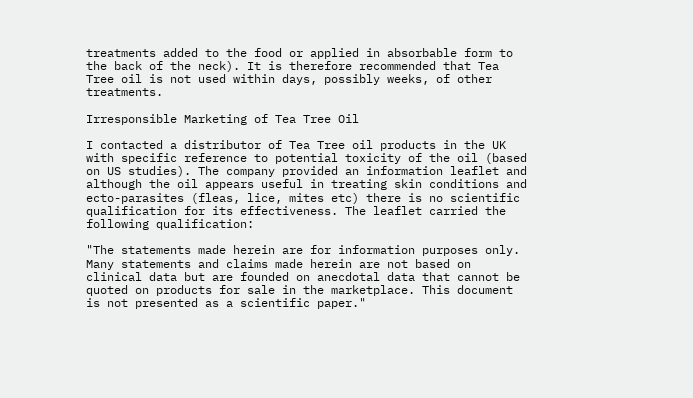treatments added to the food or applied in absorbable form to the back of the neck). It is therefore recommended that Tea Tree oil is not used within days, possibly weeks, of other treatments.

Irresponsible Marketing of Tea Tree Oil

I contacted a distributor of Tea Tree oil products in the UK with specific reference to potential toxicity of the oil (based on US studies). The company provided an information leaflet and although the oil appears useful in treating skin conditions and ecto-parasites (fleas, lice, mites etc) there is no scientific qualification for its effectiveness. The leaflet carried the following qualification:

"The statements made herein are for information purposes only. Many statements and claims made herein are not based on clinical data but are founded on anecdotal data that cannot be quoted on products for sale in the marketplace. This document is not presented as a scientific paper."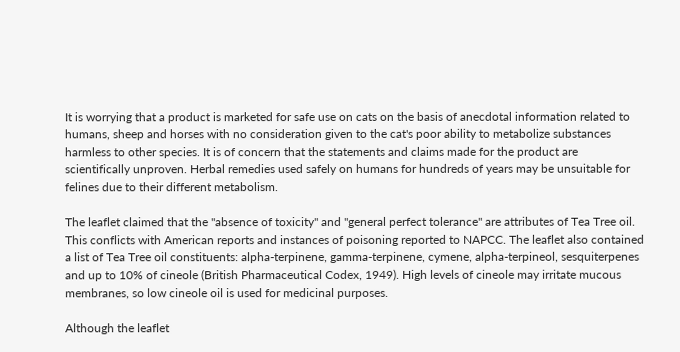It is worrying that a product is marketed for safe use on cats on the basis of anecdotal information related to humans, sheep and horses with no consideration given to the cat's poor ability to metabolize substances harmless to other species. It is of concern that the statements and claims made for the product are scientifically unproven. Herbal remedies used safely on humans for hundreds of years may be unsuitable for felines due to their different metabolism.

The leaflet claimed that the "absence of toxicity" and "general perfect tolerance" are attributes of Tea Tree oil. This conflicts with American reports and instances of poisoning reported to NAPCC. The leaflet also contained a list of Tea Tree oil constituents: alpha-terpinene, gamma-terpinene, cymene, alpha-terpineol, sesquiterpenes and up to 10% of cineole (British Pharmaceutical Codex, 1949). High levels of cineole may irritate mucous membranes, so low cineole oil is used for medicinal purposes.

Although the leaflet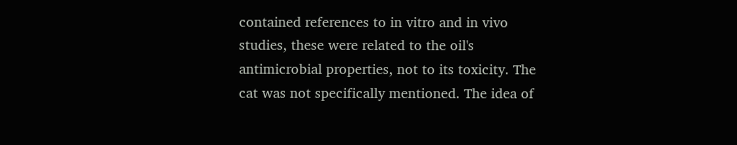contained references to in vitro and in vivo studies, these were related to the oil's antimicrobial properties, not to its toxicity. The cat was not specifically mentioned. The idea of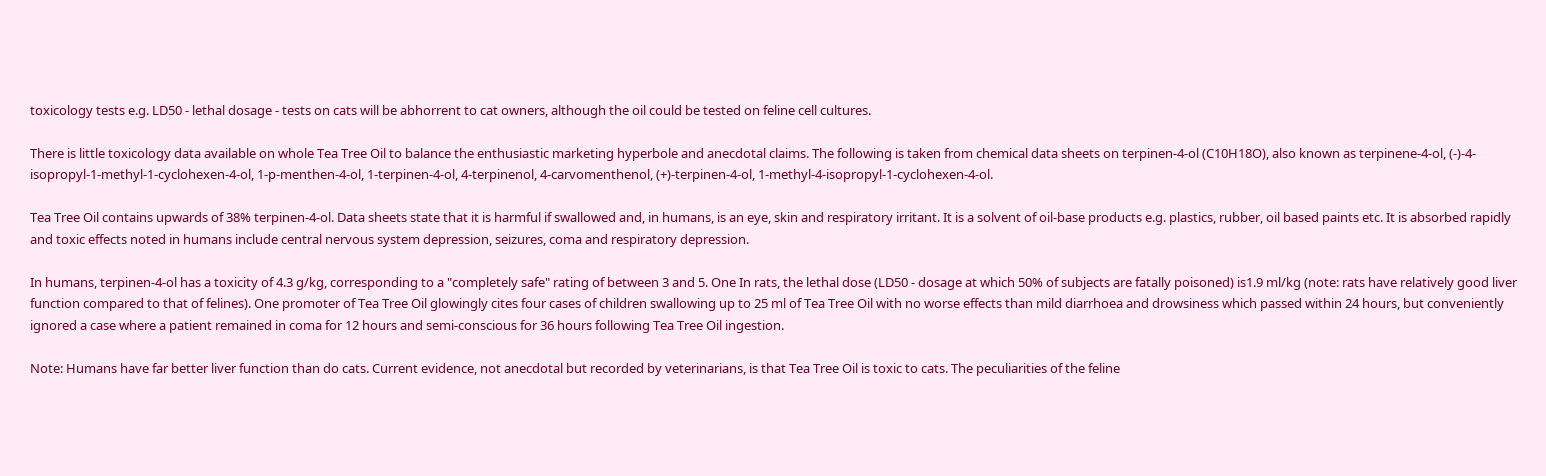toxicology tests e.g. LD50 - lethal dosage - tests on cats will be abhorrent to cat owners, although the oil could be tested on feline cell cultures.

There is little toxicology data available on whole Tea Tree Oil to balance the enthusiastic marketing hyperbole and anecdotal claims. The following is taken from chemical data sheets on terpinen-4-ol (C10H18O), also known as terpinene-4-ol, (-)-4-isopropyl-1-methyl-1-cyclohexen-4-ol, 1-p-menthen-4-ol, 1-terpinen-4-ol, 4-terpinenol, 4-carvomenthenol, (+)-terpinen-4-ol, 1-methyl-4-isopropyl-1-cyclohexen-4-ol.

Tea Tree Oil contains upwards of 38% terpinen-4-ol. Data sheets state that it is harmful if swallowed and, in humans, is an eye, skin and respiratory irritant. It is a solvent of oil-base products e.g. plastics, rubber, oil based paints etc. It is absorbed rapidly and toxic effects noted in humans include central nervous system depression, seizures, coma and respiratory depression.

In humans, terpinen-4-ol has a toxicity of 4.3 g/kg, corresponding to a "completely safe" rating of between 3 and 5. One In rats, the lethal dose (LD50 - dosage at which 50% of subjects are fatally poisoned) is1.9 ml/kg (note: rats have relatively good liver function compared to that of felines). One promoter of Tea Tree Oil glowingly cites four cases of children swallowing up to 25 ml of Tea Tree Oil with no worse effects than mild diarrhoea and drowsiness which passed within 24 hours, but conveniently ignored a case where a patient remained in coma for 12 hours and semi-conscious for 36 hours following Tea Tree Oil ingestion.

Note: Humans have far better liver function than do cats. Current evidence, not anecdotal but recorded by veterinarians, is that Tea Tree Oil is toxic to cats. The peculiarities of the feline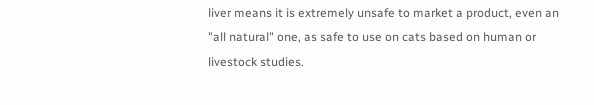liver means it is extremely unsafe to market a product, even an "all natural" one, as safe to use on cats based on human or livestock studies.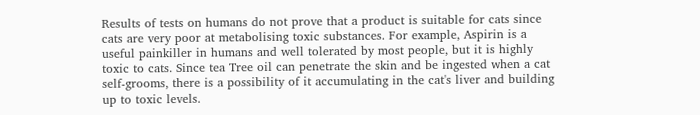Results of tests on humans do not prove that a product is suitable for cats since cats are very poor at metabolising toxic substances. For example, Aspirin is a useful painkiller in humans and well tolerated by most people, but it is highly toxic to cats. Since tea Tree oil can penetrate the skin and be ingested when a cat self-grooms, there is a possibility of it accumulating in the cat's liver and building up to toxic levels.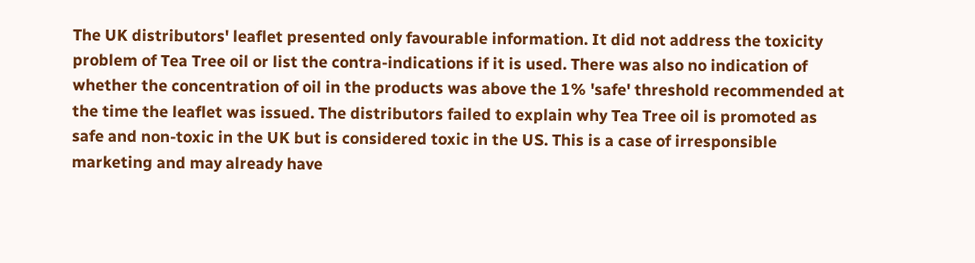The UK distributors' leaflet presented only favourable information. It did not address the toxicity problem of Tea Tree oil or list the contra-indications if it is used. There was also no indication of whether the concentration of oil in the products was above the 1% 'safe' threshold recommended at the time the leaflet was issued. The distributors failed to explain why Tea Tree oil is promoted as safe and non-toxic in the UK but is considered toxic in the US. This is a case of irresponsible marketing and may already have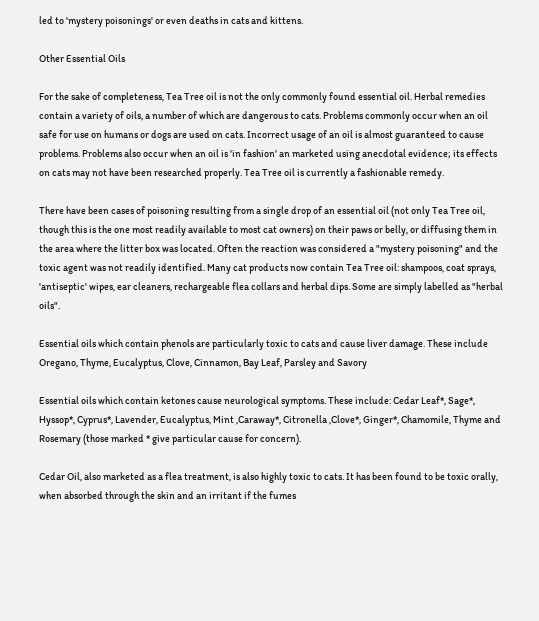led to 'mystery poisonings' or even deaths in cats and kittens.

Other Essential Oils

For the sake of completeness, Tea Tree oil is not the only commonly found essential oil. Herbal remedies contain a variety of oils, a number of which are dangerous to cats. Problems commonly occur when an oil safe for use on humans or dogs are used on cats. Incorrect usage of an oil is almost guaranteed to cause problems. Problems also occur when an oil is 'in fashion' an marketed using anecdotal evidence; its effects on cats may not have been researched properly. Tea Tree oil is currently a fashionable remedy.

There have been cases of poisoning resulting from a single drop of an essential oil (not only Tea Tree oil, though this is the one most readily available to most cat owners) on their paws or belly, or diffusing them in the area where the litter box was located. Often the reaction was considered a "mystery poisoning" and the toxic agent was not readily identified. Many cat products now contain Tea Tree oil: shampoos, coat sprays, 'antiseptic' wipes, ear cleaners, rechargeable flea collars and herbal dips. Some are simply labelled as "herbal oils".

Essential oils which contain phenols are particularly toxic to cats and cause liver damage. These include Oregano, Thyme, Eucalyptus, Clove, Cinnamon, Bay Leaf, Parsley and Savory

Essential oils which contain ketones cause neurological symptoms. These include: Cedar Leaf*, Sage*, Hyssop*, Cyprus*, Lavender, Eucalyptus, Mint ,Caraway*, Citronella ,Clove*, Ginger*, Chamomile, Thyme and Rosemary (those marked * give particular cause for concern).

Cedar Oil, also marketed as a flea treatment, is also highly toxic to cats. It has been found to be toxic orally, when absorbed through the skin and an irritant if the fumes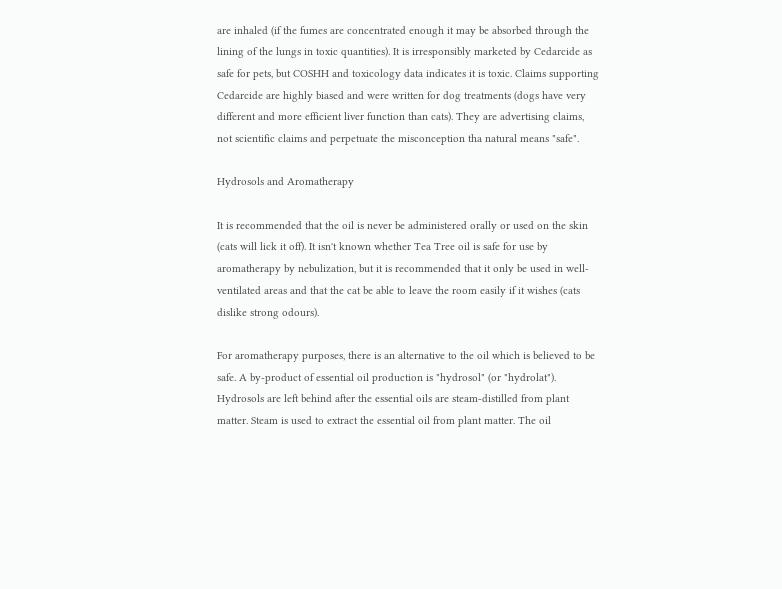are inhaled (if the fumes are concentrated enough it may be absorbed through the lining of the lungs in toxic quantities). It is irresponsibly marketed by Cedarcide as safe for pets, but COSHH and toxicology data indicates it is toxic. Claims supporting Cedarcide are highly biased and were written for dog treatments (dogs have very different and more efficient liver function than cats). They are advertising claims, not scientific claims and perpetuate the misconception tha natural means "safe".

Hydrosols and Aromatherapy

It is recommended that the oil is never be administered orally or used on the skin (cats will lick it off). It isn't known whether Tea Tree oil is safe for use by aromatherapy by nebulization, but it is recommended that it only be used in well-ventilated areas and that the cat be able to leave the room easily if it wishes (cats dislike strong odours).

For aromatherapy purposes, there is an alternative to the oil which is believed to be safe. A by-product of essential oil production is "hydrosol" (or "hydrolat"). Hydrosols are left behind after the essential oils are steam-distilled from plant matter. Steam is used to extract the essential oil from plant matter. The oil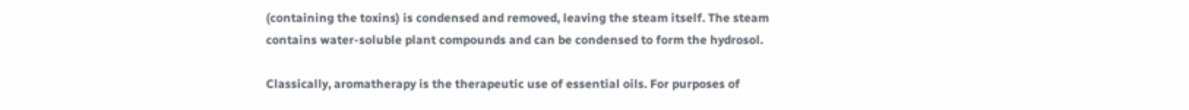(containing the toxins) is condensed and removed, leaving the steam itself. The steam contains water-soluble plant compounds and can be condensed to form the hydrosol.

Classically, aromatherapy is the therapeutic use of essential oils. For purposes of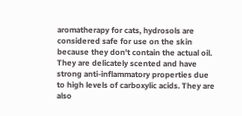aromatherapy for cats, hydrosols are considered safe for use on the skin because they don't contain the actual oil. They are delicately scented and have strong anti-inflammatory properties due to high levels of carboxylic acids. They are also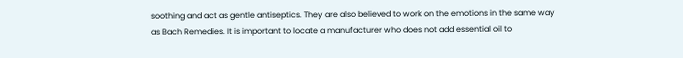soothing and act as gentle antiseptics. They are also believed to work on the emotions in the same way as Bach Remedies. It is important to locate a manufacturer who does not add essential oil to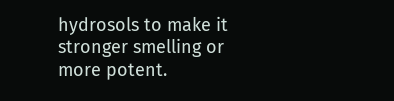hydrosols to make it stronger smelling or more potent.